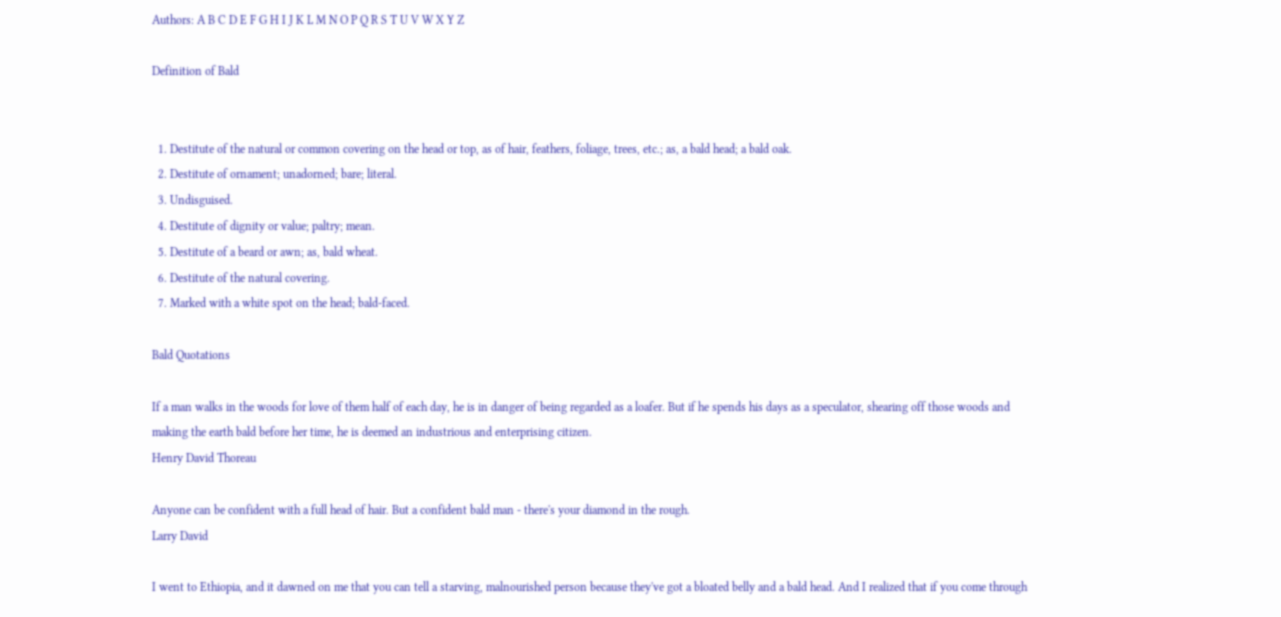Authors: A B C D E F G H I J K L M N O P Q R S T U V W X Y Z

Definition of Bald


  1. Destitute of the natural or common covering on the head or top, as of hair, feathers, foliage, trees, etc.; as, a bald head; a bald oak.
  2. Destitute of ornament; unadorned; bare; literal.
  3. Undisguised.
  4. Destitute of dignity or value; paltry; mean.
  5. Destitute of a beard or awn; as, bald wheat.
  6. Destitute of the natural covering.
  7. Marked with a white spot on the head; bald-faced.

Bald Quotations

If a man walks in the woods for love of them half of each day, he is in danger of being regarded as a loafer. But if he spends his days as a speculator, shearing off those woods and making the earth bald before her time, he is deemed an industrious and enterprising citizen.
Henry David Thoreau

Anyone can be confident with a full head of hair. But a confident bald man - there's your diamond in the rough.
Larry David

I went to Ethiopia, and it dawned on me that you can tell a starving, malnourished person because they've got a bloated belly and a bald head. And I realized that if you come through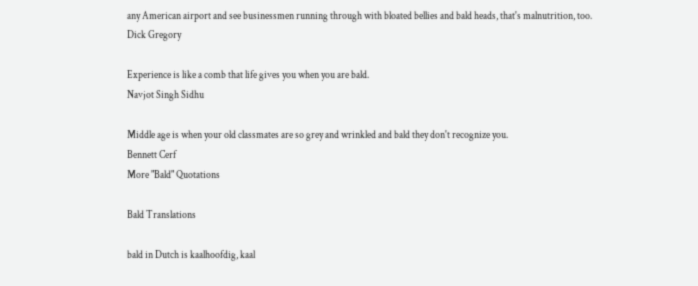any American airport and see businessmen running through with bloated bellies and bald heads, that's malnutrition, too.
Dick Gregory

Experience is like a comb that life gives you when you are bald.
Navjot Singh Sidhu

Middle age is when your old classmates are so grey and wrinkled and bald they don't recognize you.
Bennett Cerf
More "Bald" Quotations

Bald Translations

bald in Dutch is kaalhoofdig, kaal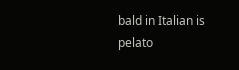bald in Italian is pelato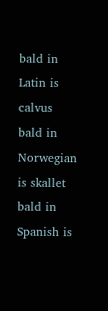bald in Latin is calvus
bald in Norwegian is skallet
bald in Spanish is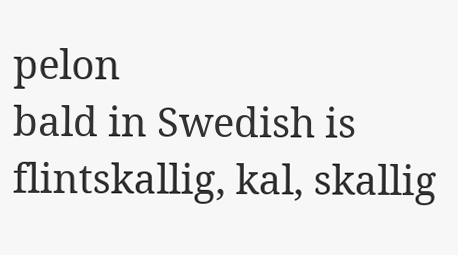pelon
bald in Swedish is flintskallig, kal, skallig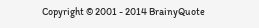Copyright © 2001 - 2014 BrainyQuote